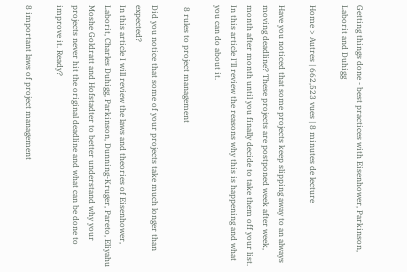Getting things done - best practices with Eisenhower, Parkinson, Laborit and Duhigg

Home > Autres | 662,523 vues | 8 minutes de lecture

Have you noticed that some projects keep slipping away to an always moving deadline? These projects are postponed week after week, month after month until you finally decide to take them off your list. In this article I'll review the reasons why this is happening and what you can do about it.

 8 rules to project management

Did you notice that some of your projects take much longer than expected?
In this article I will review the laws and theories of Eisenhower, Laborit, Charles Duhigg, Parkinson, Dunning-Kruger, Pareto, Eliyahu Moshe Goldratt and Hofstadter to better understand why your projects never hit the original deadline and what can be done to improve it. Ready?

8 important laws of project management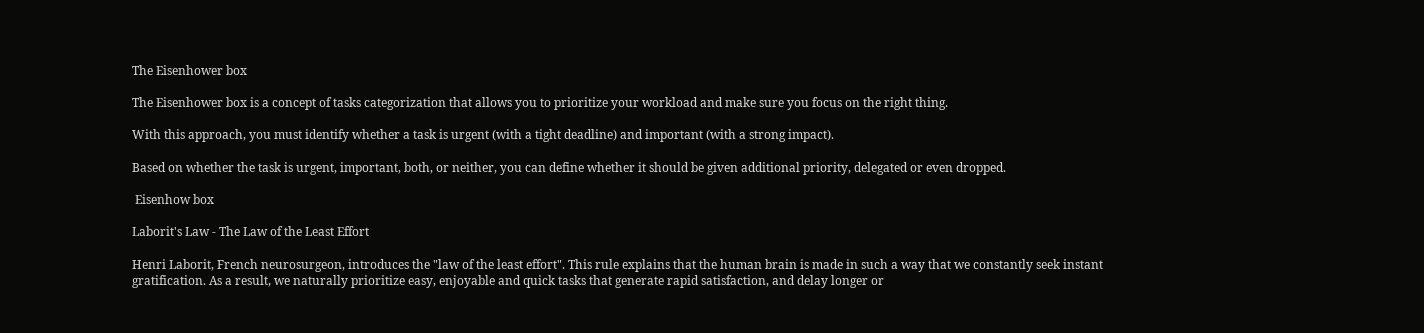The Eisenhower box

The Eisenhower box is a concept of tasks categorization that allows you to prioritize your workload and make sure you focus on the right thing.

With this approach, you must identify whether a task is urgent (with a tight deadline) and important (with a strong impact).

Based on whether the task is urgent, important, both, or neither, you can define whether it should be given additional priority, delegated or even dropped.

 Eisenhow box

Laborit's Law - The Law of the Least Effort

Henri Laborit, French neurosurgeon, introduces the "law of the least effort". This rule explains that the human brain is made in such a way that we constantly seek instant gratification. As a result, we naturally prioritize easy, enjoyable and quick tasks that generate rapid satisfaction, and delay longer or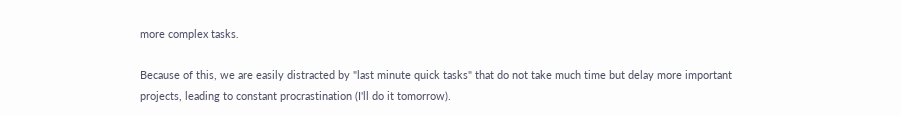more complex tasks.

Because of this, we are easily distracted by "last minute quick tasks" that do not take much time but delay more important projects, leading to constant procrastination (I'll do it tomorrow).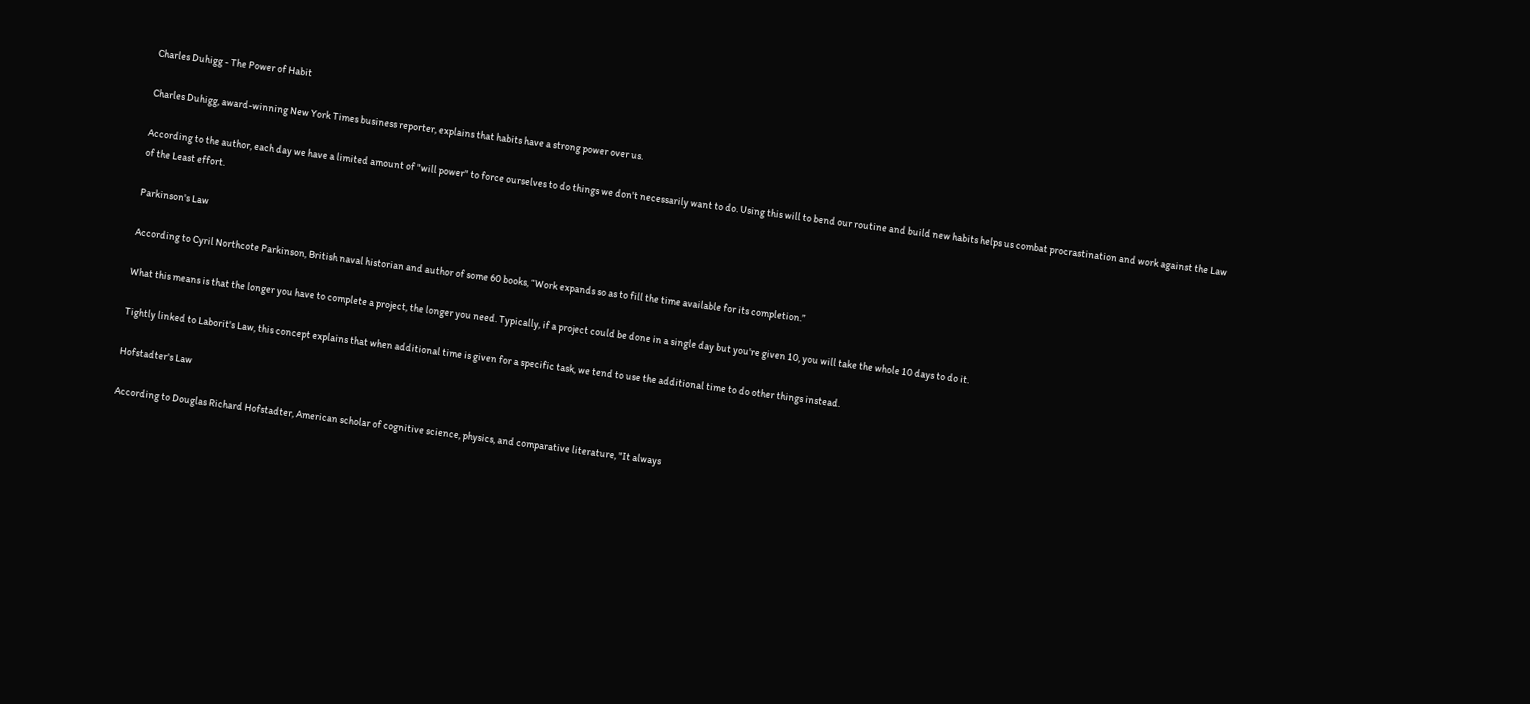Charles Duhigg - The Power of Habit

Charles Duhigg, award-winning New York Times business reporter, explains that habits have a strong power over us.

According to the author, each day we have a limited amount of "will power" to force ourselves to do things we don't necessarily want to do. Using this will to bend our routine and build new habits helps us combat procrastination and work against the Law of the Least effort.

Parkinson's Law

According to Cyril Northcote Parkinson, British naval historian and author of some 60 books, “Work expands so as to fill the time available for its completion.”

What this means is that the longer you have to complete a project, the longer you need. Typically, if a project could be done in a single day but you're given 10, you will take the whole 10 days to do it.

Tightly linked to Laborit's Law, this concept explains that when additional time is given for a specific task, we tend to use the additional time to do other things instead.

Hofstadter's Law

According to Douglas Richard Hofstadter, American scholar of cognitive science, physics, and comparative literature, "It always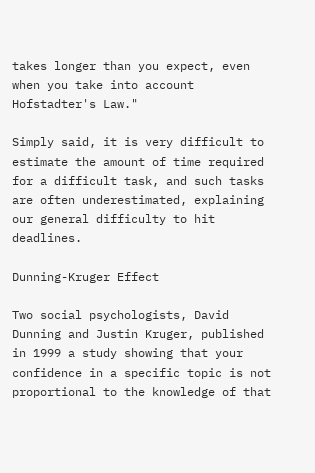takes longer than you expect, even when you take into account Hofstadter's Law."

Simply said, it is very difficult to estimate the amount of time required for a difficult task, and such tasks are often underestimated, explaining our general difficulty to hit deadlines.

Dunning-Kruger Effect

Two social psychologists, David Dunning and Justin Kruger, published in 1999 a study showing that your confidence in a specific topic is not proportional to the knowledge of that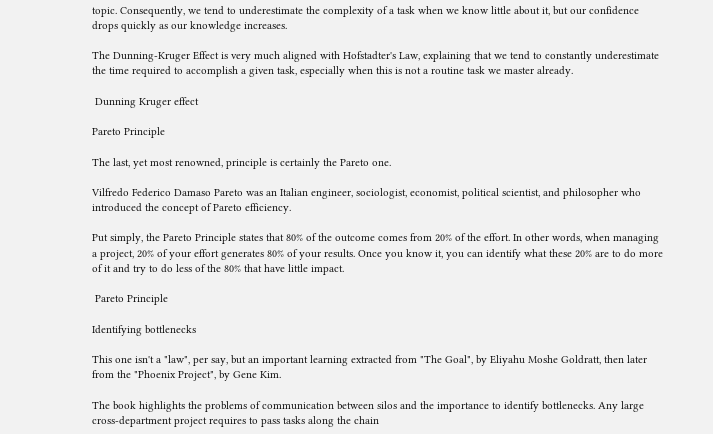topic. Consequently, we tend to underestimate the complexity of a task when we know little about it, but our confidence drops quickly as our knowledge increases.

The Dunning-Kruger Effect is very much aligned with Hofstadter's Law, explaining that we tend to constantly underestimate the time required to accomplish a given task, especially when this is not a routine task we master already.

 Dunning Kruger effect

Pareto Principle

The last, yet most renowned, principle is certainly the Pareto one.

Vilfredo Federico Damaso Pareto was an Italian engineer, sociologist, economist, political scientist, and philosopher who introduced the concept of Pareto efficiency.

Put simply, the Pareto Principle states that 80% of the outcome comes from 20% of the effort. In other words, when managing a project, 20% of your effort generates 80% of your results. Once you know it, you can identify what these 20% are to do more of it and try to do less of the 80% that have little impact.

 Pareto Principle

Identifying bottlenecks

This one isn't a "law", per say, but an important learning extracted from "The Goal", by Eliyahu Moshe Goldratt, then later from the "Phoenix Project", by Gene Kim.

The book highlights the problems of communication between silos and the importance to identify bottlenecks. Any large cross-department project requires to pass tasks along the chain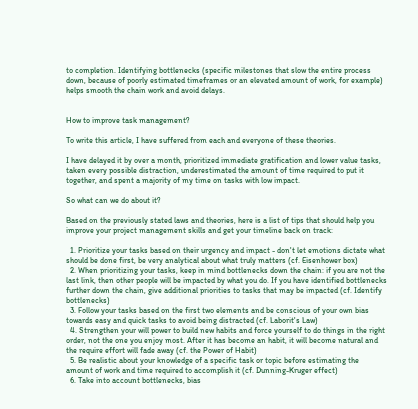to completion. Identifying bottlenecks (specific milestones that slow the entire process down, because of poorly estimated timeframes or an elevated amount of work, for example) helps smooth the chain work and avoid delays.


How to improve task management?

To write this article, I have suffered from each and everyone of these theories.

I have delayed it by over a month, prioritized immediate gratification and lower value tasks, taken every possible distraction, underestimated the amount of time required to put it together, and spent a majority of my time on tasks with low impact.

So what can we do about it?

Based on the previously stated laws and theories, here is a list of tips that should help you improve your project management skills and get your timeline back on track:

  1. Prioritize your tasks based on their urgency and impact - don't let emotions dictate what should be done first, be very analytical about what truly matters (cf. Eisenhower box)
  2. When prioritizing your tasks, keep in mind bottlenecks down the chain: if you are not the last link, then other people will be impacted by what you do. If you have identified bottlenecks further down the chain, give additional priorities to tasks that may be impacted (cf. Identify bottlenecks)
  3. Follow your tasks based on the first two elements and be conscious of your own bias towards easy and quick tasks to avoid being distracted (cf. Laborit's Law)
  4. Strengthen your will power to build new habits and force yourself to do things in the right order, not the one you enjoy most. After it has become an habit, it will become natural and the require effort will fade away (cf. the Power of Habit)
  5. Be realistic about your knowledge of a specific task or topic before estimating the amount of work and time required to accomplish it (cf. Dunning-Kruger effect)
  6. Take into account bottlenecks, bias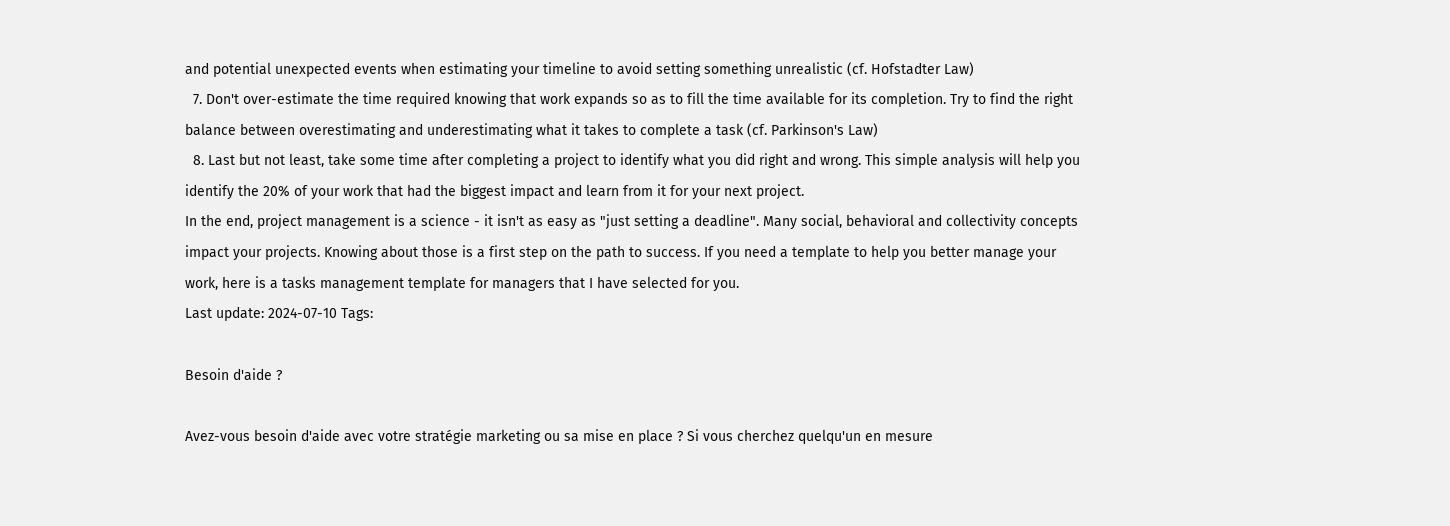and potential unexpected events when estimating your timeline to avoid setting something unrealistic (cf. Hofstadter Law)
  7. Don't over-estimate the time required knowing that work expands so as to fill the time available for its completion. Try to find the right balance between overestimating and underestimating what it takes to complete a task (cf. Parkinson's Law)
  8. Last but not least, take some time after completing a project to identify what you did right and wrong. This simple analysis will help you identify the 20% of your work that had the biggest impact and learn from it for your next project.
In the end, project management is a science - it isn't as easy as "just setting a deadline". Many social, behavioral and collectivity concepts impact your projects. Knowing about those is a first step on the path to success. If you need a template to help you better manage your work, here is a tasks management template for managers that I have selected for you.
Last update: 2024-07-10 Tags:

Besoin d'aide ?

Avez-vous besoin d'aide avec votre stratégie marketing ou sa mise en place ? Si vous cherchez quelqu'un en mesure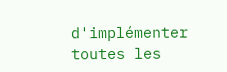d'implémenter toutes les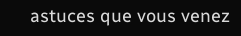astuces que vous venez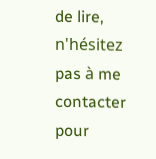de lire, n'hésitez pas à me contacter pour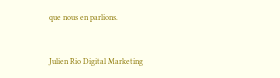que nous en parlions.


Julien Rio Digital Marketing